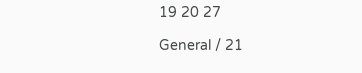19 20 27

General / 21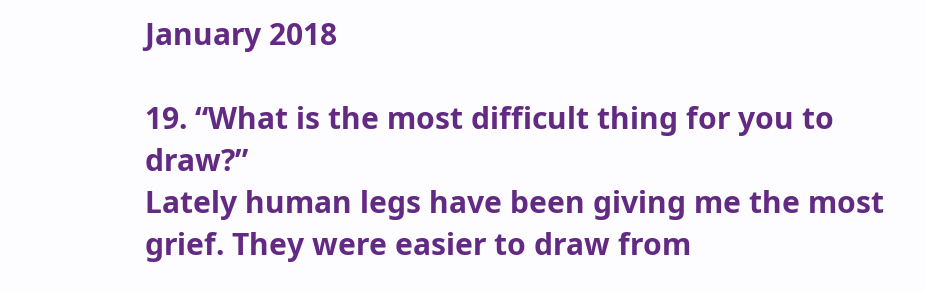January 2018

19. “What is the most difficult thing for you to draw?”
Lately human legs have been giving me the most grief. They were easier to draw from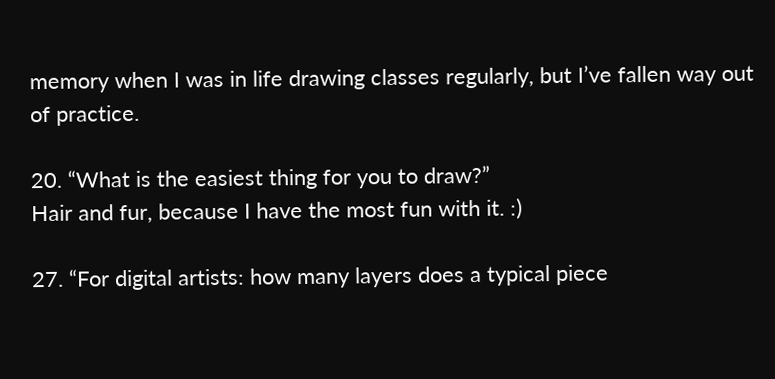memory when I was in life drawing classes regularly, but I’ve fallen way out of practice.

20. “What is the easiest thing for you to draw?”
Hair and fur, because I have the most fun with it. :)

27. “For digital artists: how many layers does a typical piece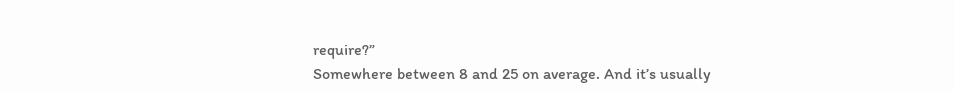require?”
Somewhere between 8 and 25 on average. And it’s usually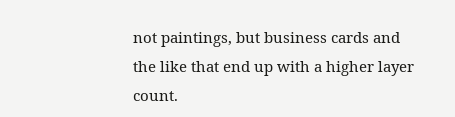not paintings, but business cards and the like that end up with a higher layer count.